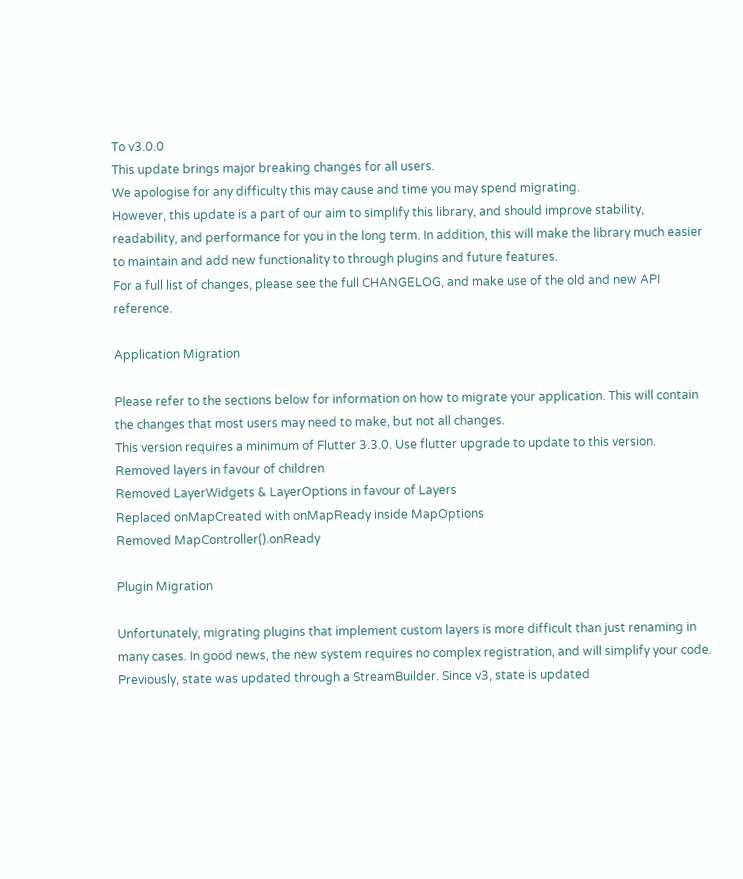To v3.0.0
This update brings major breaking changes for all users.
We apologise for any difficulty this may cause and time you may spend migrating.
However, this update is a part of our aim to simplify this library, and should improve stability, readability, and performance for you in the long term. In addition, this will make the library much easier to maintain and add new functionality to through plugins and future features.
For a full list of changes, please see the full CHANGELOG, and make use of the old and new API reference.

Application Migration

Please refer to the sections below for information on how to migrate your application. This will contain the changes that most users may need to make, but not all changes.
This version requires a minimum of Flutter 3.3.0. Use flutter upgrade to update to this version.
Removed layers in favour of children
Removed LayerWidgets & LayerOptions in favour of Layers
Replaced onMapCreated with onMapReady inside MapOptions
Removed MapController().onReady

Plugin Migration

Unfortunately, migrating plugins that implement custom layers is more difficult than just renaming in many cases. In good news, the new system requires no complex registration, and will simplify your code.
Previously, state was updated through a StreamBuilder. Since v3, state is updated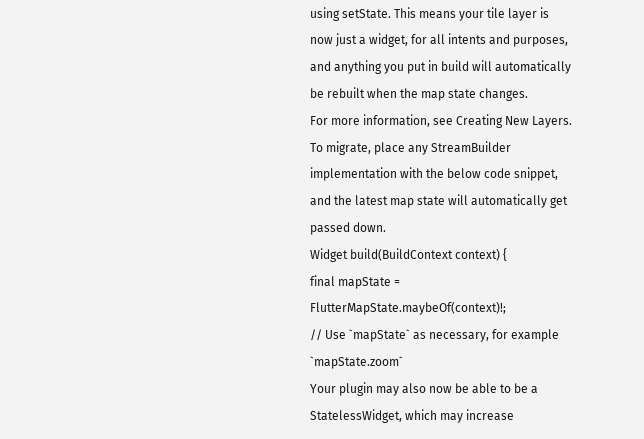using setState. This means your tile layer is now just a widget, for all intents and purposes, and anything you put in build will automatically be rebuilt when the map state changes.
For more information, see Creating New Layers.
To migrate, place any StreamBuilder implementation with the below code snippet, and the latest map state will automatically get passed down.
Widget build(BuildContext context) {
final mapState = FlutterMapState.maybeOf(context)!;
// Use `mapState` as necessary, for example `mapState.zoom`
Your plugin may also now be able to be a StatelessWidget, which may increase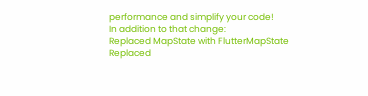performance and simplify your code!
In addition to that change:
Replaced MapState with FlutterMapState
Replaced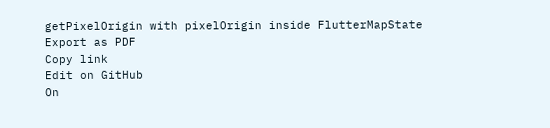getPixelOrigin with pixelOrigin inside FlutterMapState
Export as PDF
Copy link
Edit on GitHub
On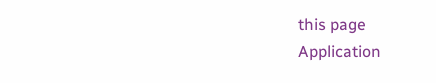this page
Application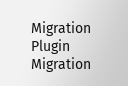Migration
Plugin Migration